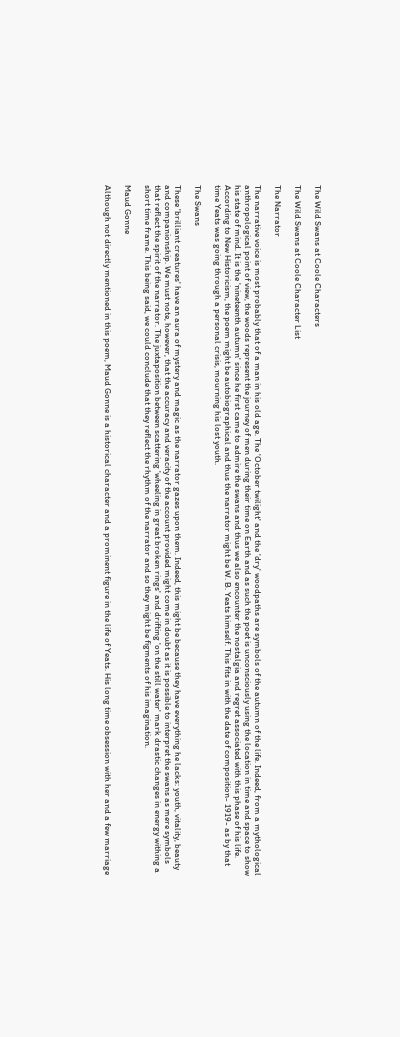The Wild Swans at Coole Characters

The Wild Swans at Coole Character List

The Narrator

The narrative voice is most probably that of a man in his old age. The 'October twilight' and the 'dry' woodpaths are symbols of the autumn of the life. Indeed, from a mythological anthropological point of view, the woods represent the journey of men during their time on Earth and as such the poet is unconsciously using the location in time and space to show his state of mind. It is the 'nineteenth autumn' since he first came to admire the swans and thus we also encounter the nostalgia and regret associated with this phase of his life. According to New Historicism, the poem might be autobiographical and thus the narrator might be W. B. Yeats himself. This fits in with the date of composition- 1919- as by that time Yeats was going through a personal crisis, mourning his lost youth.

The Swans

These 'brilliant creatures' have an aura of mystery and magic as the narrator gazes upon them. Indeed, this might be because they have everything he lacks: youth, vitality, beauty and companionship. We must note, however, that the accuracy and veracity of the account provided might come in doubt as it is possible to interpret the swans as mere symbols that reflect the spirit of the narrator. The juxtaposition between scattering 'wheeling in great broken rings' and drifting 'on the still water' mark drastic changes in energy withing a short time frame. This being said, we could conclude that they reflect the rhythm of the narrator and so they might be figments of his imagination.

Maud Gonne

Although not directly mentioned in this poem, Maud Gonne is a historical character and a prominent figure in the life of Yeats. His long time obsession with her and a few marriage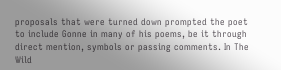proposals that were turned down prompted the poet to include Gonne in many of his poems, be it through direct mention, symbols or passing comments. In The Wild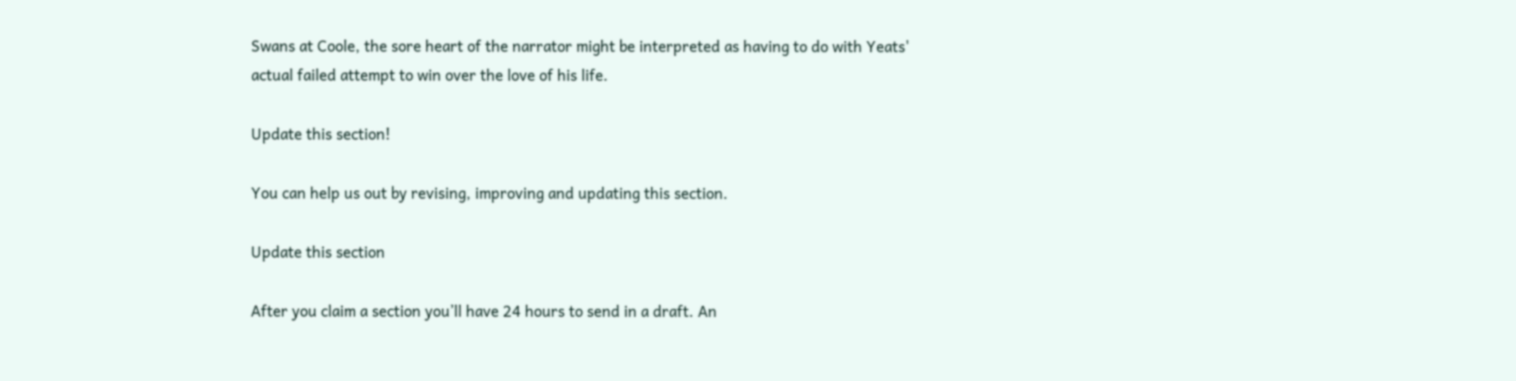Swans at Coole, the sore heart of the narrator might be interpreted as having to do with Yeats' actual failed attempt to win over the love of his life.

Update this section!

You can help us out by revising, improving and updating this section.

Update this section

After you claim a section you’ll have 24 hours to send in a draft. An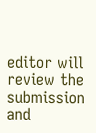editor will review the submission and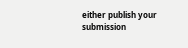either publish your submission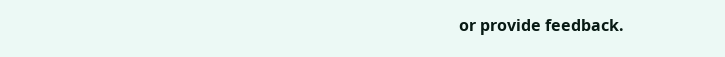or provide feedback.